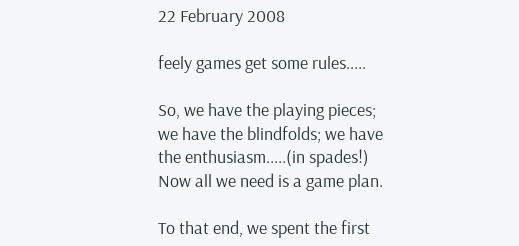22 February 2008

feely games get some rules.....

So, we have the playing pieces; we have the blindfolds; we have the enthusiasm.....(in spades!) Now all we need is a game plan.

To that end, we spent the first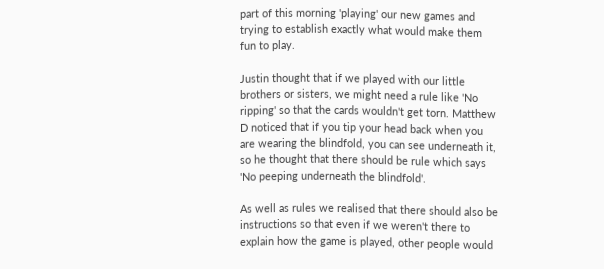part of this morning 'playing' our new games and trying to establish exactly what would make them fun to play.

Justin thought that if we played with our little brothers or sisters, we might need a rule like 'No ripping' so that the cards wouldn't get torn. Matthew D noticed that if you tip your head back when you are wearing the blindfold, you can see underneath it, so he thought that there should be rule which says 'No peeping underneath the blindfold'.

As well as rules we realised that there should also be instructions so that even if we weren't there to explain how the game is played, other people would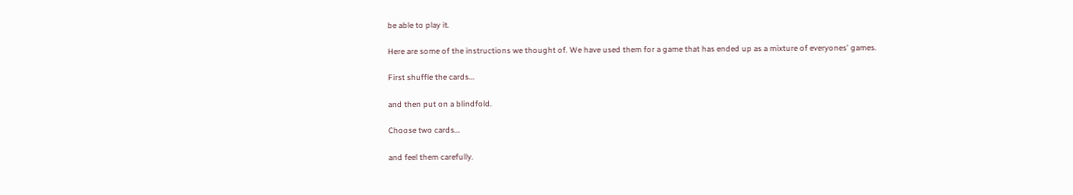be able to play it.

Here are some of the instructions we thought of. We have used them for a game that has ended up as a mixture of everyones' games.

First shuffle the cards...

and then put on a blindfold.

Choose two cards...

and feel them carefully.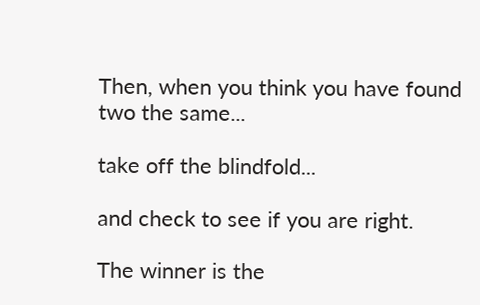Then, when you think you have found two the same...

take off the blindfold...

and check to see if you are right.

The winner is the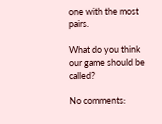one with the most pairs.

What do you think our game should be called?

No comments: